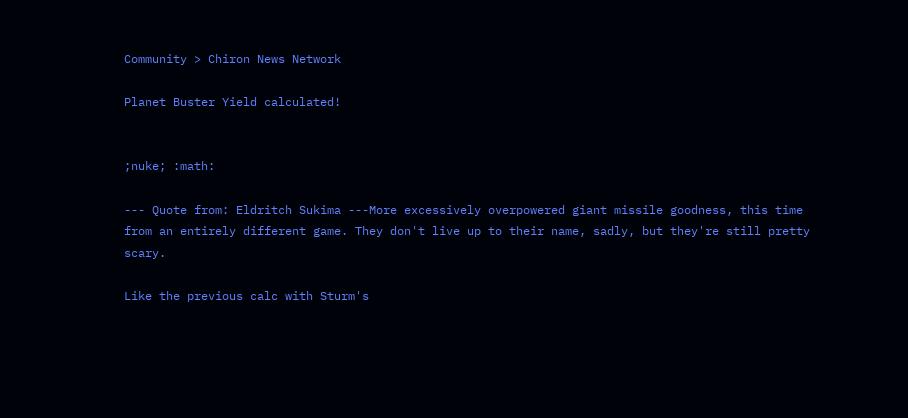Community > Chiron News Network

Planet Buster Yield calculated!


;nuke; :math:

--- Quote from: Eldritch Sukima ---More excessively overpowered giant missile goodness, this time from an entirely different game. They don't live up to their name, sadly, but they're still pretty scary.

Like the previous calc with Sturm's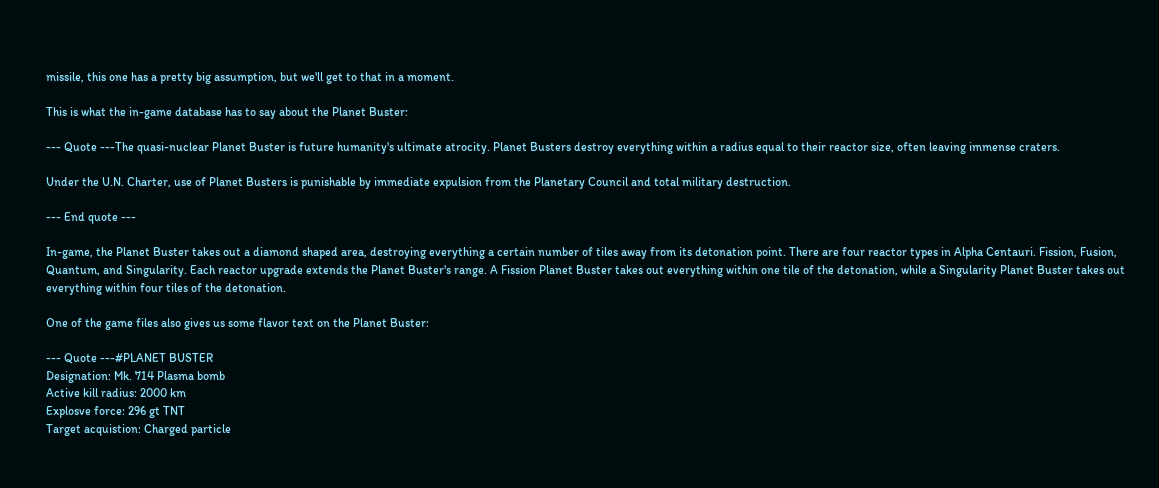missile, this one has a pretty big assumption, but we'll get to that in a moment.

This is what the in-game database has to say about the Planet Buster:

--- Quote ---The quasi-nuclear Planet Buster is future humanity's ultimate atrocity. Planet Busters destroy everything within a radius equal to their reactor size, often leaving immense craters.

Under the U.N. Charter, use of Planet Busters is punishable by immediate expulsion from the Planetary Council and total military destruction.

--- End quote ---

In-game, the Planet Buster takes out a diamond shaped area, destroying everything a certain number of tiles away from its detonation point. There are four reactor types in Alpha Centauri. Fission, Fusion, Quantum, and Singularity. Each reactor upgrade extends the Planet Buster's range. A Fission Planet Buster takes out everything within one tile of the detonation, while a Singularity Planet Buster takes out everything within four tiles of the detonation.

One of the game files also gives us some flavor text on the Planet Buster:

--- Quote ---#PLANET BUSTER
Designation: Mk. 714 Plasma bomb
Active kill radius: 2000 km
Explosve force: 296 gt TNT
Target acquistion: Charged particle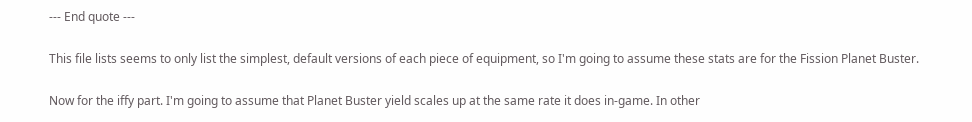--- End quote ---

This file lists seems to only list the simplest, default versions of each piece of equipment, so I'm going to assume these stats are for the Fission Planet Buster.

Now for the iffy part. I'm going to assume that Planet Buster yield scales up at the same rate it does in-game. In other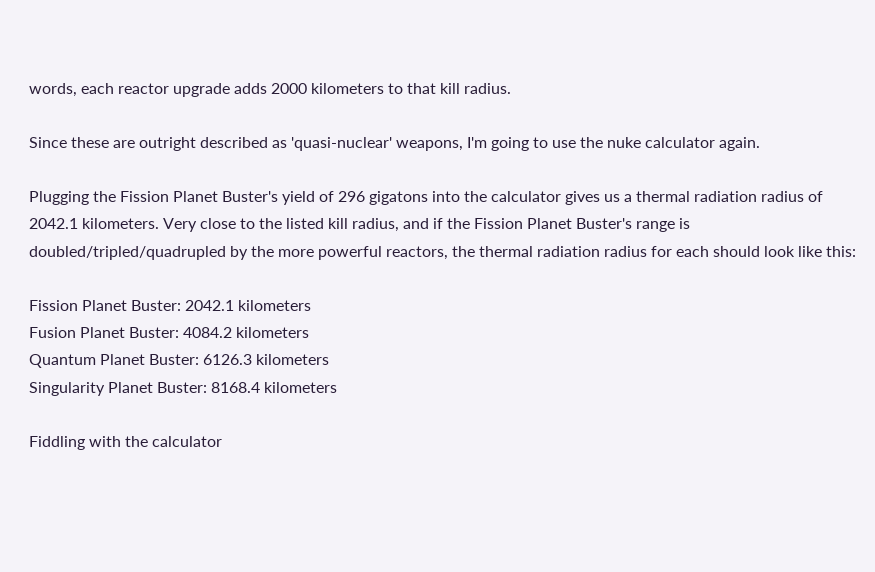words, each reactor upgrade adds 2000 kilometers to that kill radius.

Since these are outright described as 'quasi-nuclear' weapons, I'm going to use the nuke calculator again.

Plugging the Fission Planet Buster's yield of 296 gigatons into the calculator gives us a thermal radiation radius of 2042.1 kilometers. Very close to the listed kill radius, and if the Fission Planet Buster's range is doubled/tripled/quadrupled by the more powerful reactors, the thermal radiation radius for each should look like this:

Fission Planet Buster: 2042.1 kilometers
Fusion Planet Buster: 4084.2 kilometers
Quantum Planet Buster: 6126.3 kilometers
Singularity Planet Buster: 8168.4 kilometers

Fiddling with the calculator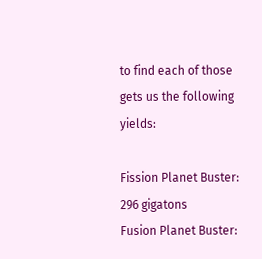to find each of those gets us the following yields:

Fission Planet Buster: 296 gigatons
Fusion Planet Buster: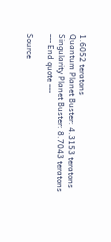1.6052 teratons
Quantum Planet Buster: 4.3153 teratons
Singularity Planet Buster: 8.7043 teratons
--- End quote ---

Source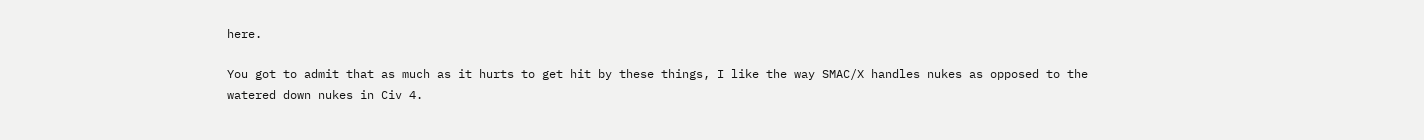here.

You got to admit that as much as it hurts to get hit by these things, I like the way SMAC/X handles nukes as opposed to the watered down nukes in Civ 4.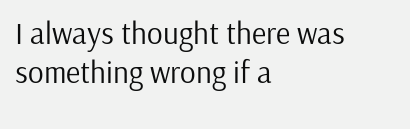I always thought there was something wrong if a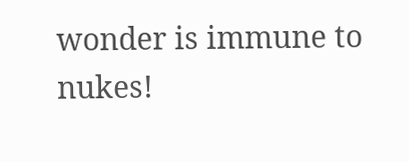wonder is immune to nukes!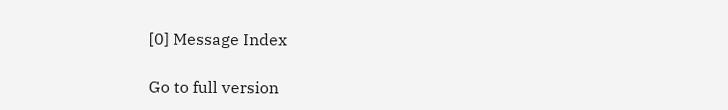[0] Message Index

Go to full version